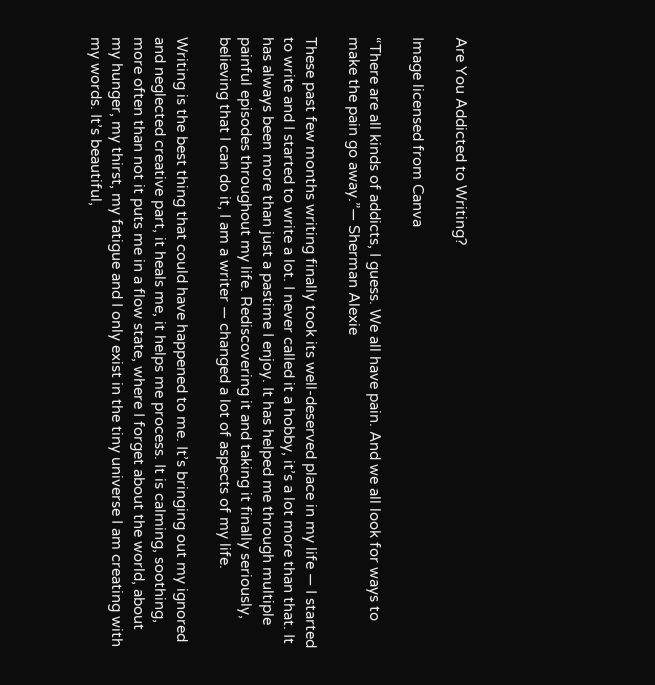Are You Addicted to Writing?

Image licensed from Canva

“There are all kinds of addicts, I guess. We all have pain. And we all look for ways to make the pain go away.”― Sherman Alexie

These past few months writing finally took its well-deserved place in my life — I started to write and I started to write a lot. I never called it a hobby, it’s a lot more than that. It has always been more than just a pastime I enjoy. It has helped me through multiple painful episodes throughout my life. Rediscovering it and taking it finally seriously, believing that I can do it, I am a writer — changed a lot of aspects of my life.

Writing is the best thing that could have happened to me. It’s bringing out my ignored and neglected creative part, it heals me, it helps me process. It is calming, soothing, more often than not it puts me in a flow state, where I forget about the world, about my hunger, my thirst, my fatigue and I only exist in the tiny universe I am creating with my words. It’s beautiful,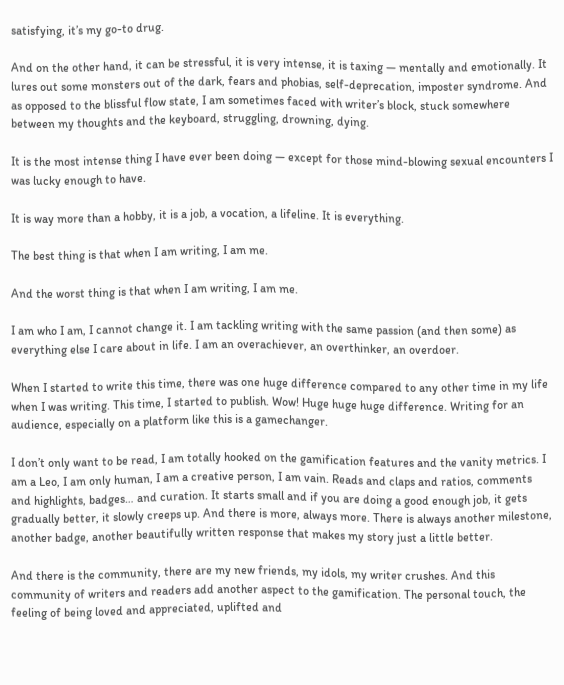satisfying, it’s my go-to drug.

And on the other hand, it can be stressful, it is very intense, it is taxing — mentally and emotionally. It lures out some monsters out of the dark, fears and phobias, self-deprecation, imposter syndrome. And as opposed to the blissful flow state, I am sometimes faced with writer’s block, stuck somewhere between my thoughts and the keyboard, struggling, drowning, dying.

It is the most intense thing I have ever been doing — except for those mind-blowing sexual encounters I was lucky enough to have.

It is way more than a hobby, it is a job, a vocation, a lifeline. It is everything.

The best thing is that when I am writing, I am me.

And the worst thing is that when I am writing, I am me.

I am who I am, I cannot change it. I am tackling writing with the same passion (and then some) as everything else I care about in life. I am an overachiever, an overthinker, an overdoer.

When I started to write this time, there was one huge difference compared to any other time in my life when I was writing. This time, I started to publish. Wow! Huge huge huge difference. Writing for an audience, especially on a platform like this is a gamechanger.

I don’t only want to be read, I am totally hooked on the gamification features and the vanity metrics. I am a Leo, I am only human, I am a creative person, I am vain. Reads and claps and ratios, comments and highlights, badges… and curation. It starts small and if you are doing a good enough job, it gets gradually better, it slowly creeps up. And there is more, always more. There is always another milestone, another badge, another beautifully written response that makes my story just a little better.

And there is the community, there are my new friends, my idols, my writer crushes. And this community of writers and readers add another aspect to the gamification. The personal touch, the feeling of being loved and appreciated, uplifted and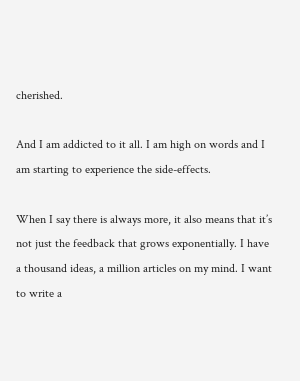cherished.

And I am addicted to it all. I am high on words and I am starting to experience the side-effects.

When I say there is always more, it also means that it’s not just the feedback that grows exponentially. I have a thousand ideas, a million articles on my mind. I want to write a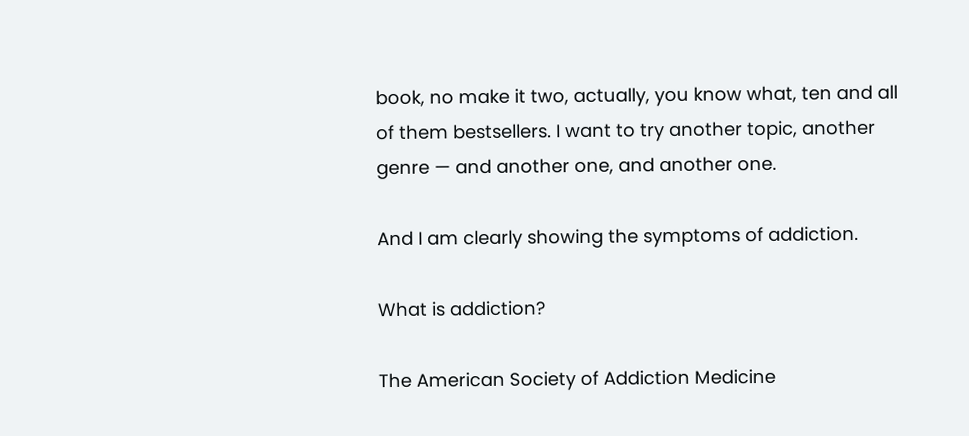book, no make it two, actually, you know what, ten and all of them bestsellers. I want to try another topic, another genre — and another one, and another one.

And I am clearly showing the symptoms of addiction.

What is addiction?

The American Society of Addiction Medicine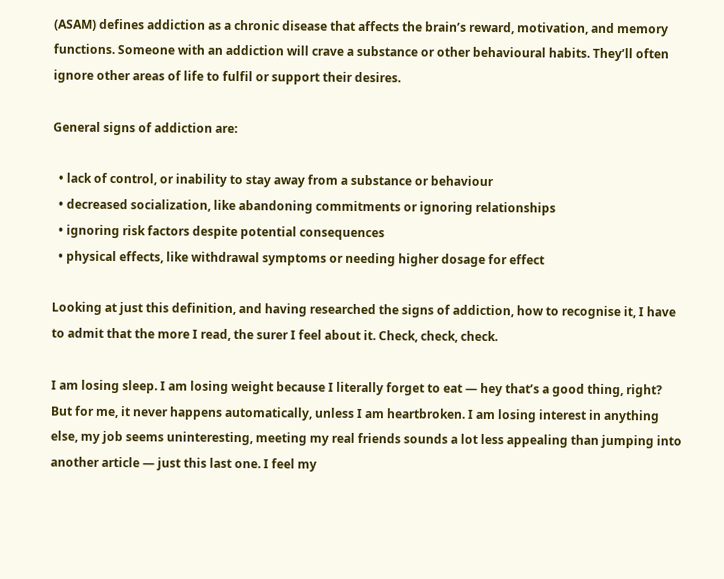(ASAM) defines addiction as a chronic disease that affects the brain’s reward, motivation, and memory functions. Someone with an addiction will crave a substance or other behavioural habits. They’ll often ignore other areas of life to fulfil or support their desires.

General signs of addiction are:

  • lack of control, or inability to stay away from a substance or behaviour
  • decreased socialization, like abandoning commitments or ignoring relationships
  • ignoring risk factors despite potential consequences
  • physical effects, like withdrawal symptoms or needing higher dosage for effect

Looking at just this definition, and having researched the signs of addiction, how to recognise it, I have to admit that the more I read, the surer I feel about it. Check, check, check.

I am losing sleep. I am losing weight because I literally forget to eat — hey that’s a good thing, right? But for me, it never happens automatically, unless I am heartbroken. I am losing interest in anything else, my job seems uninteresting, meeting my real friends sounds a lot less appealing than jumping into another article — just this last one. I feel my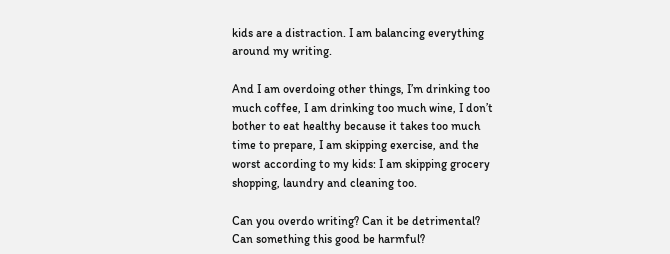kids are a distraction. I am balancing everything around my writing.

And I am overdoing other things, I’m drinking too much coffee, I am drinking too much wine, I don’t bother to eat healthy because it takes too much time to prepare, I am skipping exercise, and the worst according to my kids: I am skipping grocery shopping, laundry and cleaning too.

Can you overdo writing? Can it be detrimental? Can something this good be harmful?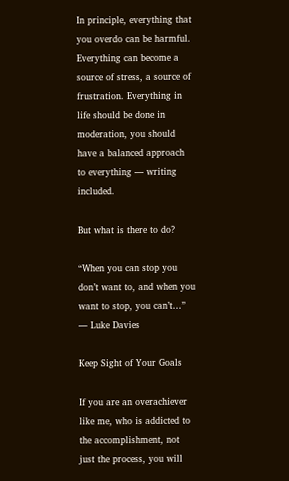In principle, everything that you overdo can be harmful. Everything can become a source of stress, a source of frustration. Everything in life should be done in moderation, you should have a balanced approach to everything — writing included.

But what is there to do?

“When you can stop you don’t want to, and when you want to stop, you can’t…” ― Luke Davies

Keep Sight of Your Goals

If you are an overachiever like me, who is addicted to the accomplishment, not just the process, you will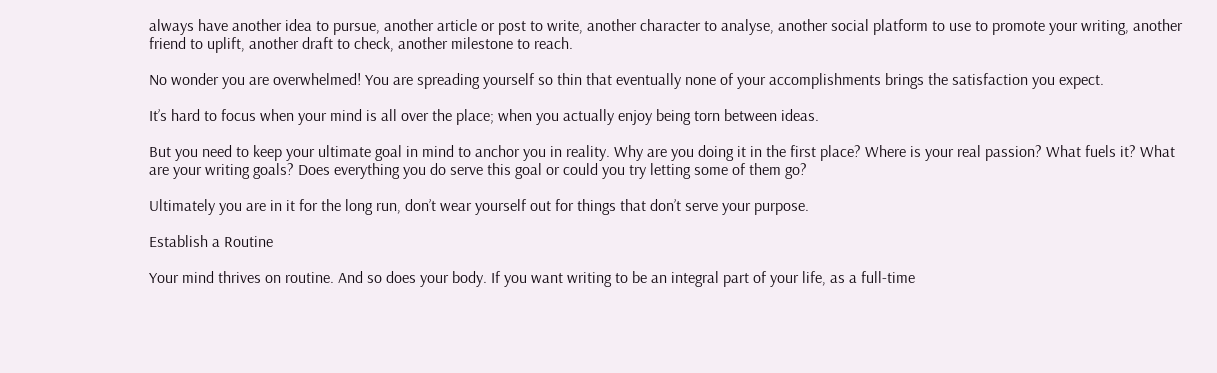always have another idea to pursue, another article or post to write, another character to analyse, another social platform to use to promote your writing, another friend to uplift, another draft to check, another milestone to reach.

No wonder you are overwhelmed! You are spreading yourself so thin that eventually none of your accomplishments brings the satisfaction you expect.

It’s hard to focus when your mind is all over the place; when you actually enjoy being torn between ideas.

But you need to keep your ultimate goal in mind to anchor you in reality. Why are you doing it in the first place? Where is your real passion? What fuels it? What are your writing goals? Does everything you do serve this goal or could you try letting some of them go?

Ultimately you are in it for the long run, don’t wear yourself out for things that don’t serve your purpose.

Establish a Routine

Your mind thrives on routine. And so does your body. If you want writing to be an integral part of your life, as a full-time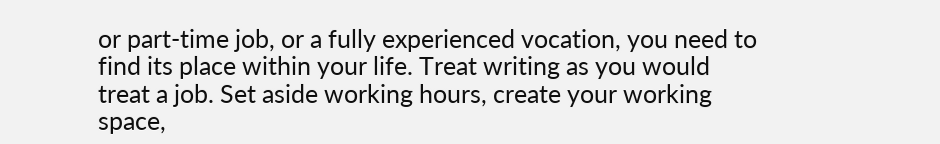or part-time job, or a fully experienced vocation, you need to find its place within your life. Treat writing as you would treat a job. Set aside working hours, create your working space,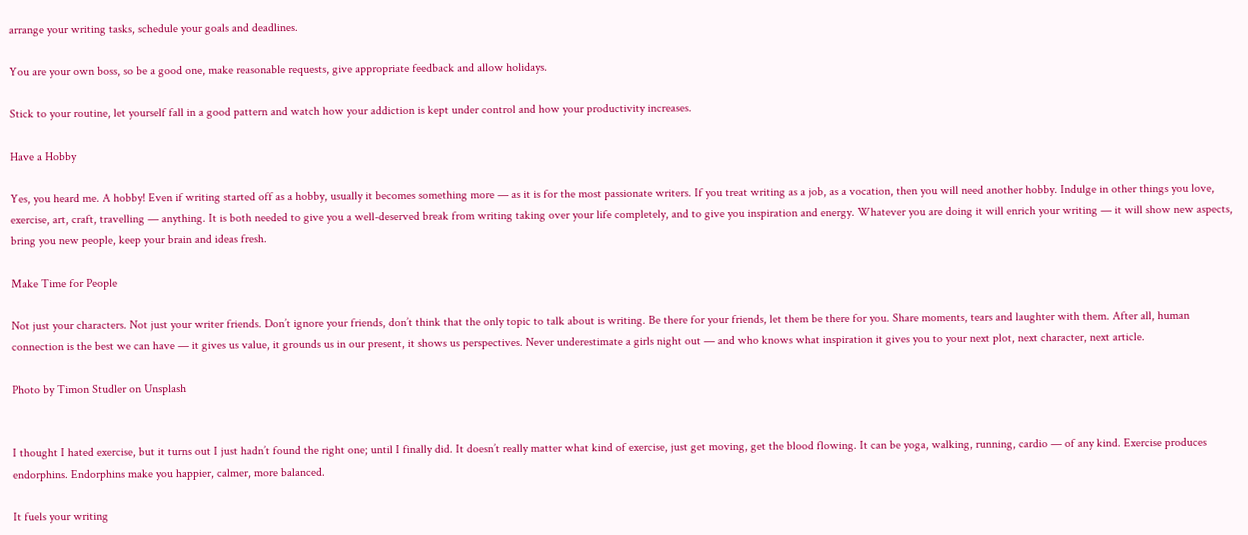arrange your writing tasks, schedule your goals and deadlines.

You are your own boss, so be a good one, make reasonable requests, give appropriate feedback and allow holidays.

Stick to your routine, let yourself fall in a good pattern and watch how your addiction is kept under control and how your productivity increases.

Have a Hobby

Yes, you heard me. A hobby! Even if writing started off as a hobby, usually it becomes something more — as it is for the most passionate writers. If you treat writing as a job, as a vocation, then you will need another hobby. Indulge in other things you love, exercise, art, craft, travelling — anything. It is both needed to give you a well-deserved break from writing taking over your life completely, and to give you inspiration and energy. Whatever you are doing it will enrich your writing — it will show new aspects, bring you new people, keep your brain and ideas fresh.

Make Time for People

Not just your characters. Not just your writer friends. Don’t ignore your friends, don’t think that the only topic to talk about is writing. Be there for your friends, let them be there for you. Share moments, tears and laughter with them. After all, human connection is the best we can have — it gives us value, it grounds us in our present, it shows us perspectives. Never underestimate a girls night out — and who knows what inspiration it gives you to your next plot, next character, next article.

Photo by Timon Studler on Unsplash


I thought I hated exercise, but it turns out I just hadn’t found the right one; until I finally did. It doesn’t really matter what kind of exercise, just get moving, get the blood flowing. It can be yoga, walking, running, cardio — of any kind. Exercise produces endorphins. Endorphins make you happier, calmer, more balanced.

It fuels your writing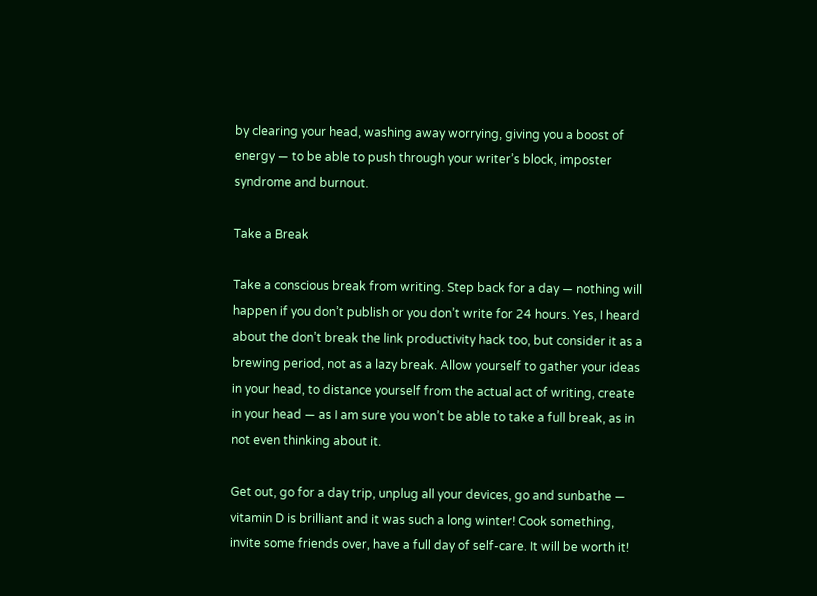by clearing your head, washing away worrying, giving you a boost of energy — to be able to push through your writer’s block, imposter syndrome and burnout.

Take a Break

Take a conscious break from writing. Step back for a day — nothing will happen if you don’t publish or you don’t write for 24 hours. Yes, I heard about the don’t break the link productivity hack too, but consider it as a brewing period, not as a lazy break. Allow yourself to gather your ideas in your head, to distance yourself from the actual act of writing, create in your head — as I am sure you won’t be able to take a full break, as in not even thinking about it.

Get out, go for a day trip, unplug all your devices, go and sunbathe — vitamin D is brilliant and it was such a long winter! Cook something, invite some friends over, have a full day of self-care. It will be worth it!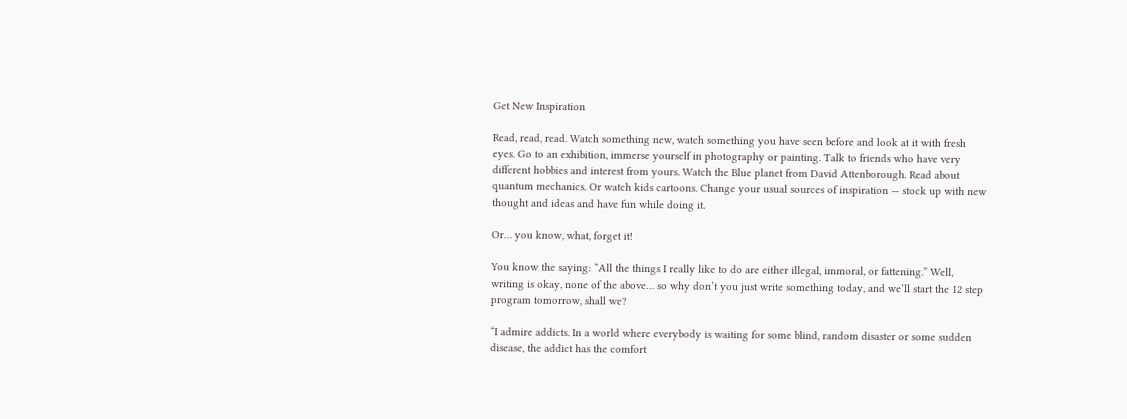Get New Inspiration

Read, read, read. Watch something new, watch something you have seen before and look at it with fresh eyes. Go to an exhibition, immerse yourself in photography or painting. Talk to friends who have very different hobbies and interest from yours. Watch the Blue planet from David Attenborough. Read about quantum mechanics. Or watch kids cartoons. Change your usual sources of inspiration — stock up with new thought and ideas and have fun while doing it.

Or… you know, what, forget it!

You know the saying: “All the things I really like to do are either illegal, immoral, or fattening.” Well, writing is okay, none of the above… so why don’t you just write something today, and we’ll start the 12 step program tomorrow, shall we?

“I admire addicts. In a world where everybody is waiting for some blind, random disaster or some sudden disease, the addict has the comfort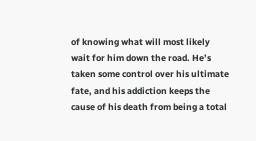of knowing what will most likely wait for him down the road. He’s taken some control over his ultimate fate, and his addiction keeps the cause of his death from being a total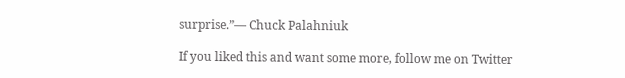surprise.”― Chuck Palahniuk

If you liked this and want some more, follow me on Twitter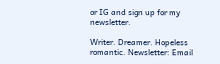or IG and sign up for my newsletter.

Writer. Dreamer. Hopeless romantic. Newsletter: Email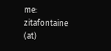me: zitafontaine (at)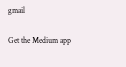gmail

Get the Medium app